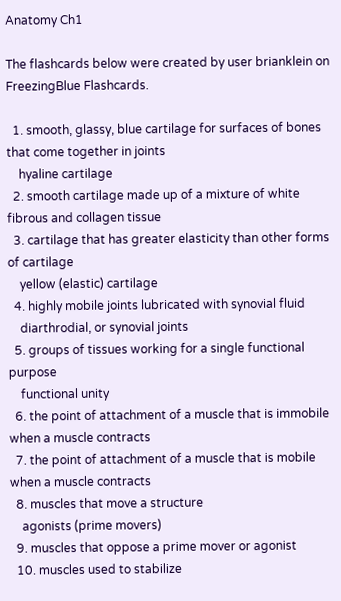Anatomy Ch1

The flashcards below were created by user brianklein on FreezingBlue Flashcards.

  1. smooth, glassy, blue cartilage for surfaces of bones that come together in joints
    hyaline cartilage
  2. smooth cartilage made up of a mixture of white fibrous and collagen tissue
  3. cartilage that has greater elasticity than other forms of cartilage
    yellow (elastic) cartilage
  4. highly mobile joints lubricated with synovial fluid
    diarthrodial, or synovial joints
  5. groups of tissues working for a single functional purpose
    functional unity
  6. the point of attachment of a muscle that is immobile when a muscle contracts
  7. the point of attachment of a muscle that is mobile when a muscle contracts
  8. muscles that move a structure
    agonists (prime movers)
  9. muscles that oppose a prime mover or agonist
  10. muscles used to stabilize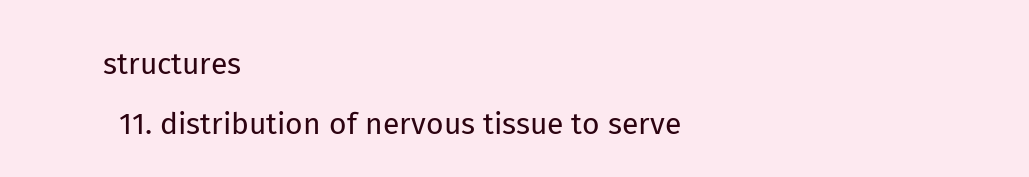structures
  11. distribution of nervous tissue to serve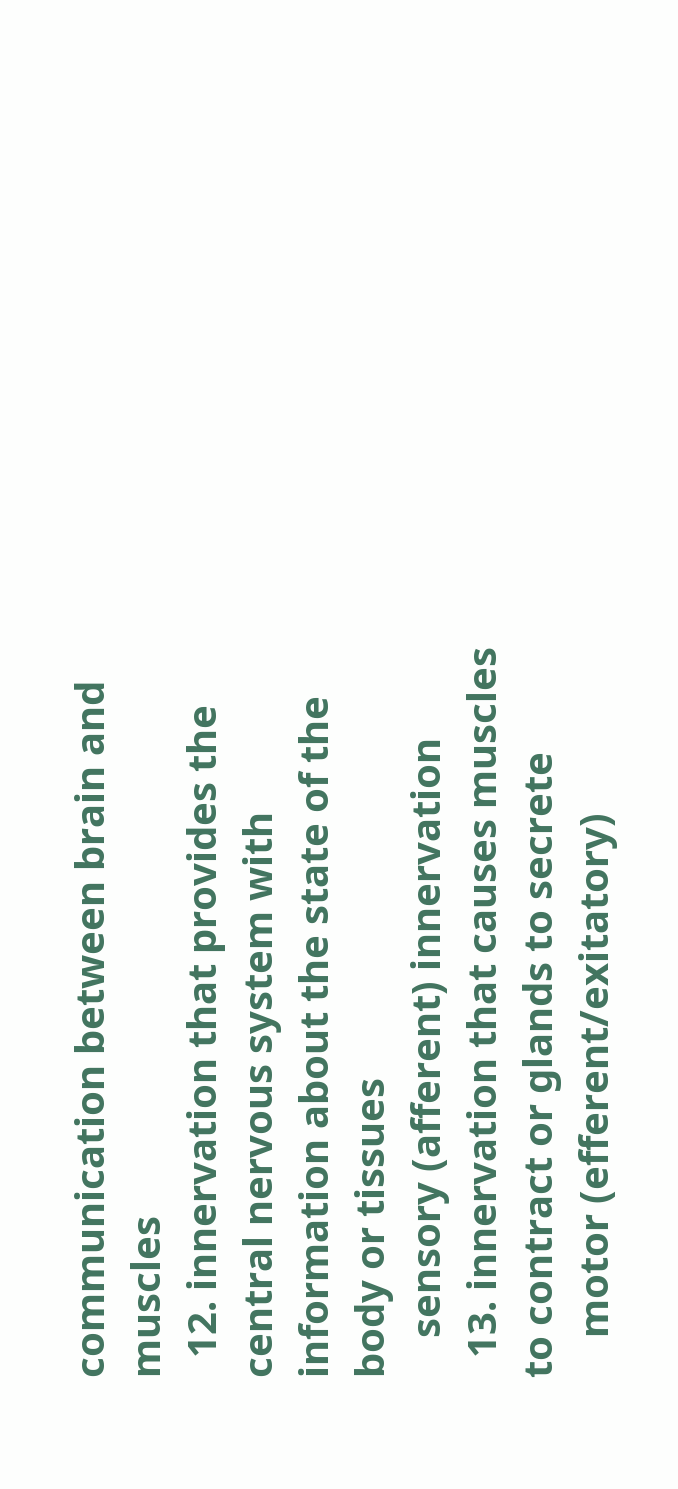communication between brain and muscles
  12. innervation that provides the central nervous system with information about the state of the body or tissues
    sensory (afferent) innervation
  13. innervation that causes muscles to contract or glands to secrete
    motor (efferent/exitatory)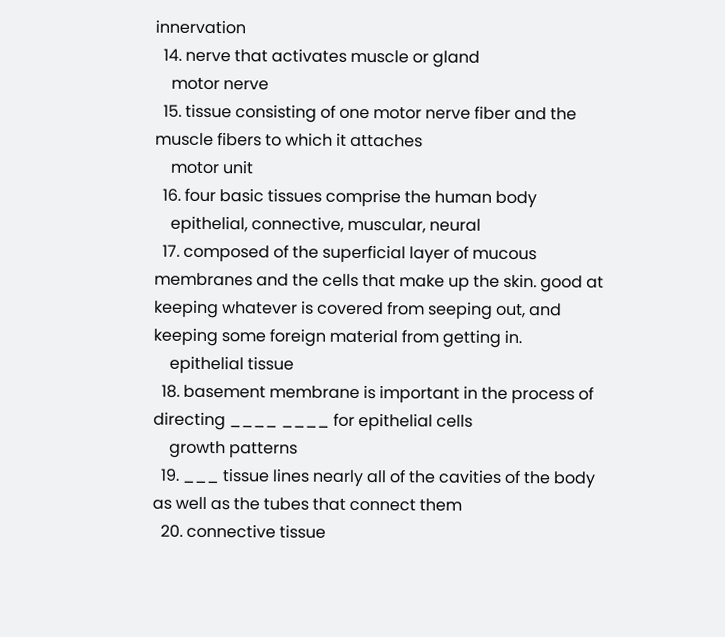innervation
  14. nerve that activates muscle or gland
    motor nerve
  15. tissue consisting of one motor nerve fiber and the muscle fibers to which it attaches
    motor unit
  16. four basic tissues comprise the human body
    epithelial, connective, muscular, neural
  17. composed of the superficial layer of mucous membranes and the cells that make up the skin. good at keeping whatever is covered from seeping out, and keeping some foreign material from getting in.
    epithelial tissue
  18. basement membrane is important in the process of directing ____ ____ for epithelial cells
    growth patterns
  19. ___ tissue lines nearly all of the cavities of the body as well as the tubes that connect them
  20. connective tissue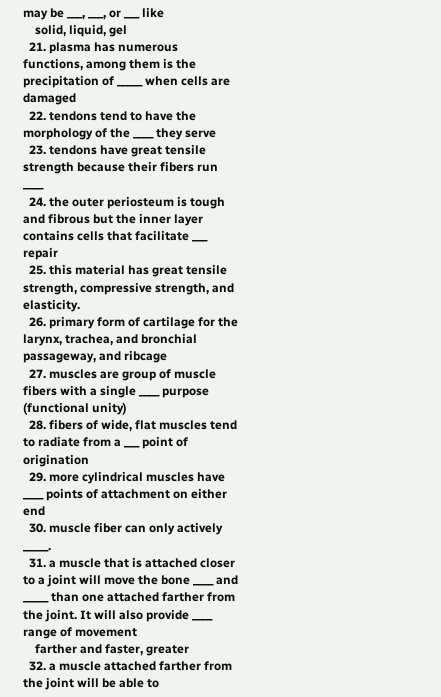may be ___, ___, or ___ like
    solid, liquid, gel
  21. plasma has numerous functions, among them is the precipitation of _____ when cells are damaged
  22. tendons tend to have the morphology of the ____ they serve
  23. tendons have great tensile strength because their fibers run ____
  24. the outer periosteum is tough and fibrous but the inner layer contains cells that facilitate ___ repair
  25. this material has great tensile strength, compressive strength, and elasticity.
  26. primary form of cartilage for the larynx, trachea, and bronchial passageway, and ribcage
  27. muscles are group of muscle fibers with a single ____ purpose (functional unity)
  28. fibers of wide, flat muscles tend to radiate from a ___ point of origination
  29. more cylindrical muscles have ____ points of attachment on either end
  30. muscle fiber can only actively _____.
  31. a muscle that is attached closer to a joint will move the bone ____ and _____ than one attached farther from the joint. It will also provide ____ range of movement
    farther and faster, greater
  32. a muscle attached farther from the joint will be able to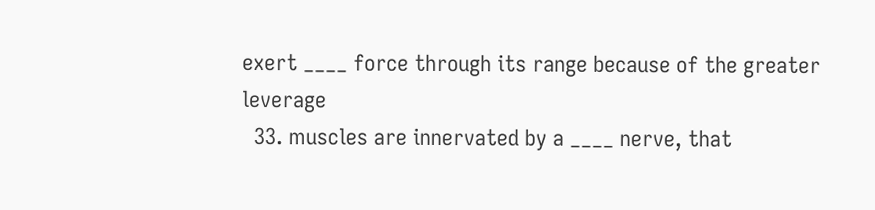exert ____ force through its range because of the greater leverage
  33. muscles are innervated by a ____ nerve, that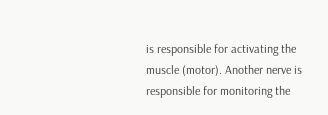is responsible for activating the muscle (motor). Another nerve is responsible for monitoring the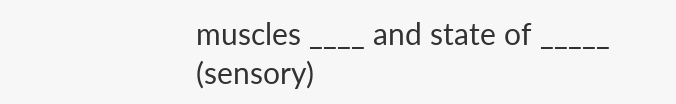muscles ____ and state of _____ (sensory)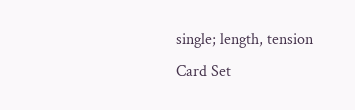single; length, tension
Card Set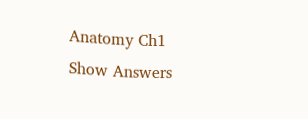Anatomy Ch1
Show Answers